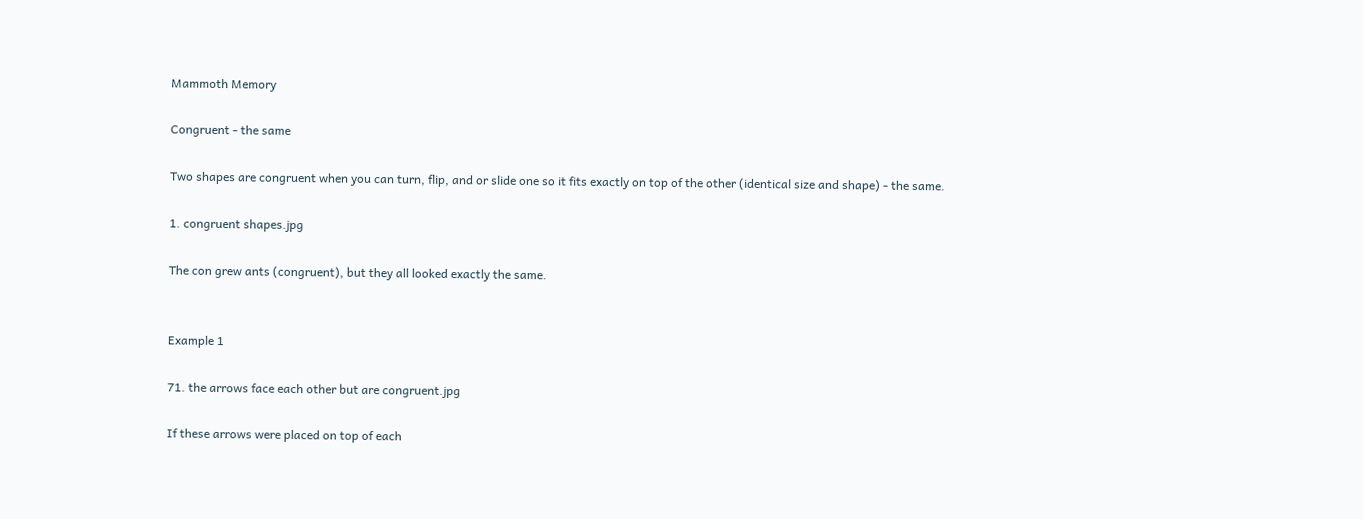Mammoth Memory

Congruent - the same

Two shapes are congruent when you can turn, flip, and or slide one so it fits exactly on top of the other (identical size and shape) - the same.

1. congruent shapes.jpg

The con grew ants (congruent), but they all looked exactly the same.


Example 1

71. the arrows face each other but are congruent.jpg

If these arrows were placed on top of each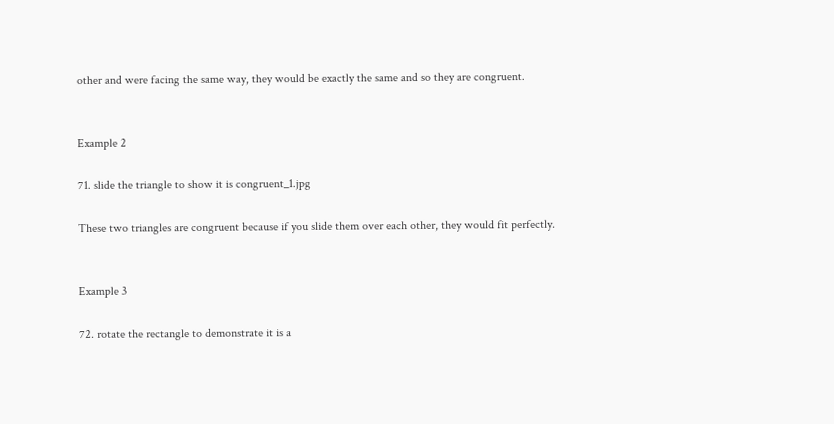other and were facing the same way, they would be exactly the same and so they are congruent.


Example 2

71. slide the triangle to show it is congruent_1.jpg

These two triangles are congruent because if you slide them over each other, they would fit perfectly.


Example 3

72. rotate the rectangle to demonstrate it is a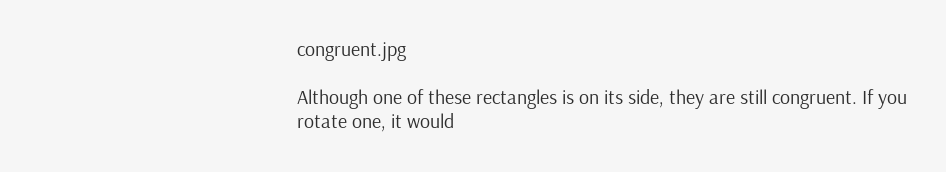congruent.jpg

Although one of these rectangles is on its side, they are still congruent. If you rotate one, it would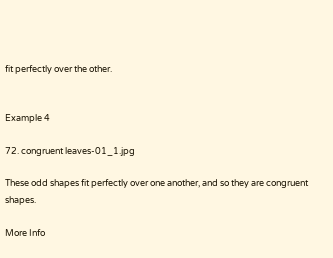fit perfectly over the other.


Example 4

72. congruent leaves-01_1.jpg

These odd shapes fit perfectly over one another, and so they are congruent shapes.

More Info